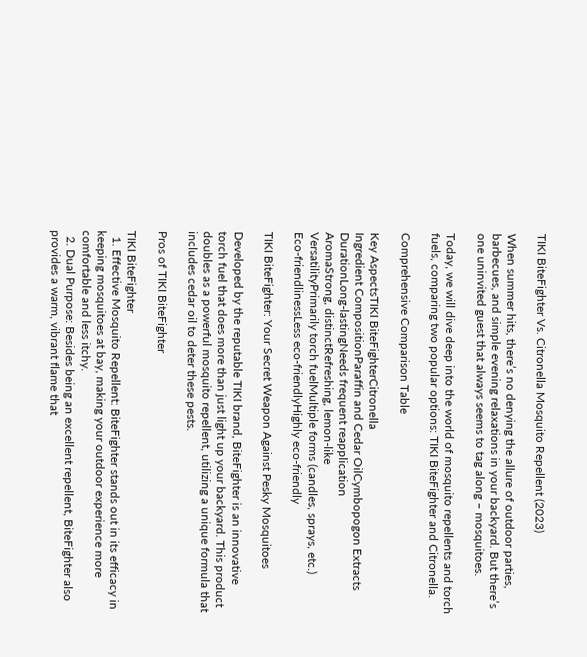TIKI BiteFighter Vs. Citronella Mosquito Repellent (2023)

When summer hits, there’s no denying the allure of outdoor parties, barbecues, and simple evening relaxations in your backyard. But there’s one uninvited guest that always seems to tag along – mosquitoes.

Today, we will dive deep into the world of mosquito repellents and torch fuels, comparing two popular options: TIKI BiteFighter and Citronella.

Comprehensive Comparison Table

Key AspectsTIKI BiteFighterCitronella
Ingredient CompositionParaffin and Cedar OilCymbopogon Extracts
DurationLong-lastingNeeds frequent reapplication
AromaStrong, distinctRefreshing, lemon-like
VersatilityPrimarily torch fuelMultiple forms (candles, sprays, etc.)
Eco-friendlinessLess eco-friendlyHighly eco-friendly

TIKI BiteFighter: Your Secret Weapon Against Pesky Mosquitoes

Developed by the reputable TIKI brand, BiteFighter is an innovative torch fuel that does more than just light up your backyard. This product doubles as a powerful mosquito repellent, utilizing a unique formula that includes cedar oil to deter these pests.

Pros of TIKI BiteFighter

TIKI BiteFighter
  1. Effective Mosquito Repellent: BiteFighter stands out in its efficacy in keeping mosquitoes at bay, making your outdoor experience more comfortable and less itchy.
  2. Dual Purpose: Besides being an excellent repellent, BiteFighter also provides a warm, vibrant flame that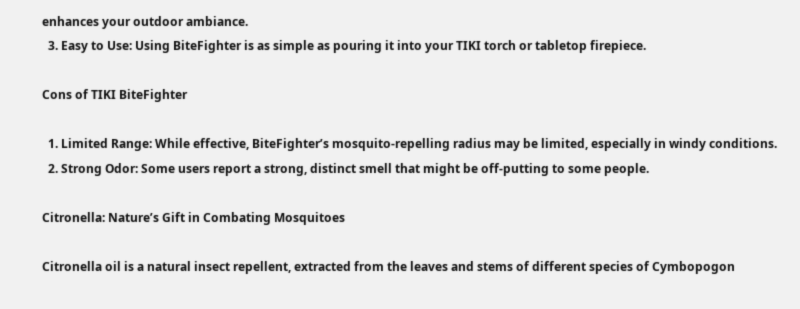enhances your outdoor ambiance.
  3. Easy to Use: Using BiteFighter is as simple as pouring it into your TIKI torch or tabletop firepiece.

Cons of TIKI BiteFighter

  1. Limited Range: While effective, BiteFighter’s mosquito-repelling radius may be limited, especially in windy conditions.
  2. Strong Odor: Some users report a strong, distinct smell that might be off-putting to some people.

Citronella: Nature’s Gift in Combating Mosquitoes

Citronella oil is a natural insect repellent, extracted from the leaves and stems of different species of Cymbopogon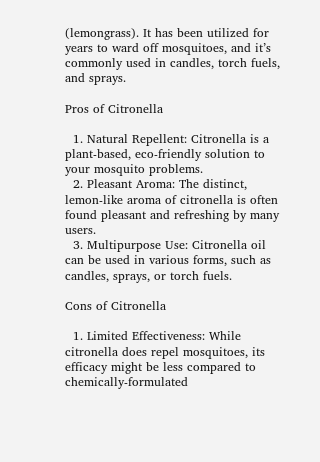(lemongrass). It has been utilized for years to ward off mosquitoes, and it’s commonly used in candles, torch fuels, and sprays.

Pros of Citronella

  1. Natural Repellent: Citronella is a plant-based, eco-friendly solution to your mosquito problems.
  2. Pleasant Aroma: The distinct, lemon-like aroma of citronella is often found pleasant and refreshing by many users.
  3. Multipurpose Use: Citronella oil can be used in various forms, such as candles, sprays, or torch fuels.

Cons of Citronella

  1. Limited Effectiveness: While citronella does repel mosquitoes, its efficacy might be less compared to chemically-formulated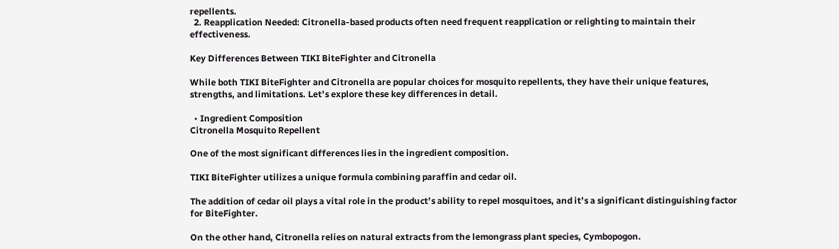repellents.
  2. Reapplication Needed: Citronella-based products often need frequent reapplication or relighting to maintain their effectiveness.

Key Differences Between TIKI BiteFighter and Citronella

While both TIKI BiteFighter and Citronella are popular choices for mosquito repellents, they have their unique features, strengths, and limitations. Let’s explore these key differences in detail.

  • Ingredient Composition
Citronella Mosquito Repellent

One of the most significant differences lies in the ingredient composition.

TIKI BiteFighter utilizes a unique formula combining paraffin and cedar oil.

The addition of cedar oil plays a vital role in the product’s ability to repel mosquitoes, and it’s a significant distinguishing factor for BiteFighter.

On the other hand, Citronella relies on natural extracts from the lemongrass plant species, Cymbopogon.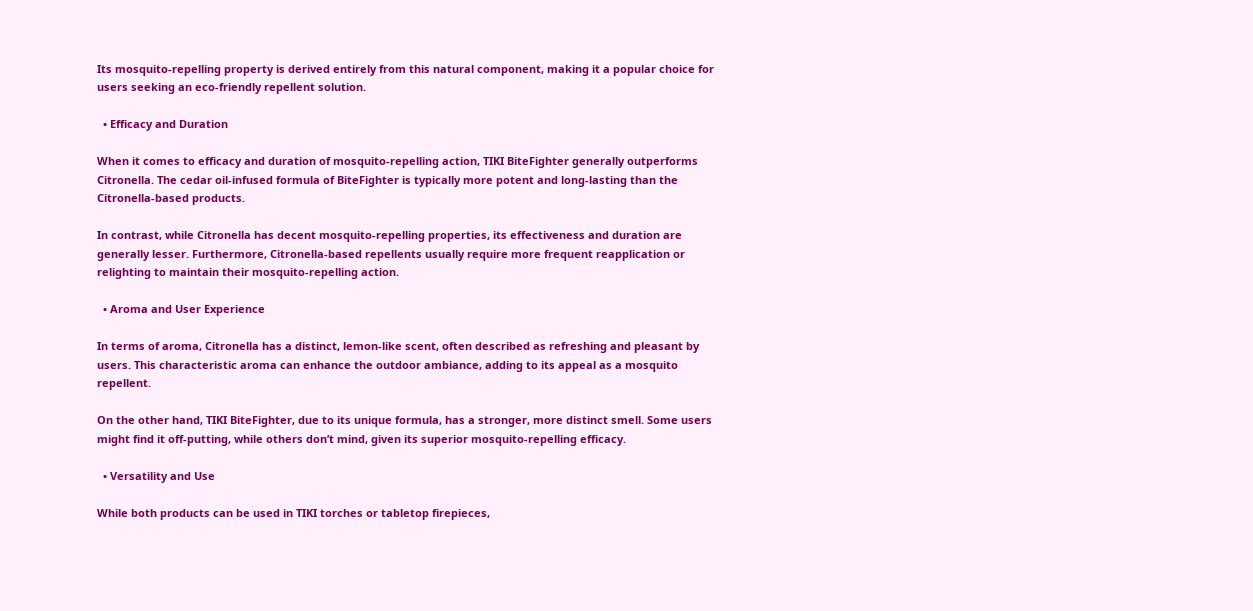Its mosquito-repelling property is derived entirely from this natural component, making it a popular choice for users seeking an eco-friendly repellent solution.

  • Efficacy and Duration

When it comes to efficacy and duration of mosquito-repelling action, TIKI BiteFighter generally outperforms Citronella. The cedar oil-infused formula of BiteFighter is typically more potent and long-lasting than the Citronella-based products.

In contrast, while Citronella has decent mosquito-repelling properties, its effectiveness and duration are generally lesser. Furthermore, Citronella-based repellents usually require more frequent reapplication or relighting to maintain their mosquito-repelling action.

  • Aroma and User Experience

In terms of aroma, Citronella has a distinct, lemon-like scent, often described as refreshing and pleasant by users. This characteristic aroma can enhance the outdoor ambiance, adding to its appeal as a mosquito repellent.

On the other hand, TIKI BiteFighter, due to its unique formula, has a stronger, more distinct smell. Some users might find it off-putting, while others don’t mind, given its superior mosquito-repelling efficacy.

  • Versatility and Use

While both products can be used in TIKI torches or tabletop firepieces,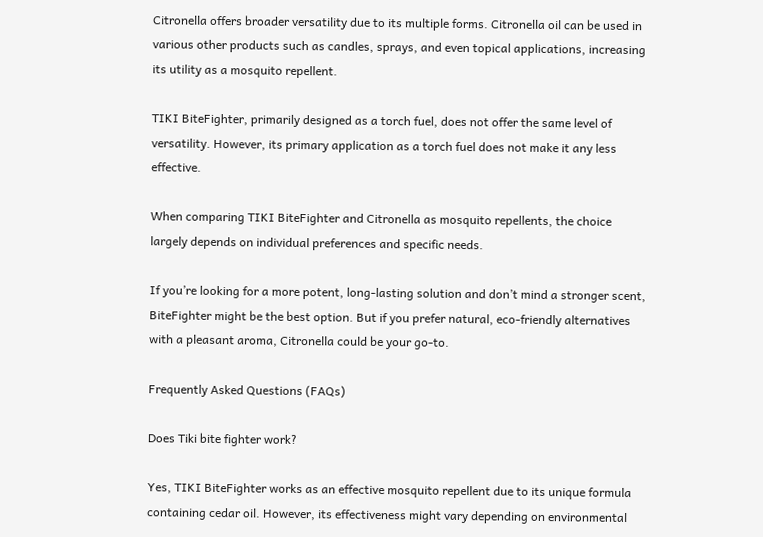Citronella offers broader versatility due to its multiple forms. Citronella oil can be used in various other products such as candles, sprays, and even topical applications, increasing its utility as a mosquito repellent.

TIKI BiteFighter, primarily designed as a torch fuel, does not offer the same level of versatility. However, its primary application as a torch fuel does not make it any less effective.

When comparing TIKI BiteFighter and Citronella as mosquito repellents, the choice largely depends on individual preferences and specific needs.

If you’re looking for a more potent, long-lasting solution and don’t mind a stronger scent, BiteFighter might be the best option. But if you prefer natural, eco-friendly alternatives with a pleasant aroma, Citronella could be your go-to.

Frequently Asked Questions (FAQs)

Does Tiki bite fighter work?

Yes, TIKI BiteFighter works as an effective mosquito repellent due to its unique formula containing cedar oil. However, its effectiveness might vary depending on environmental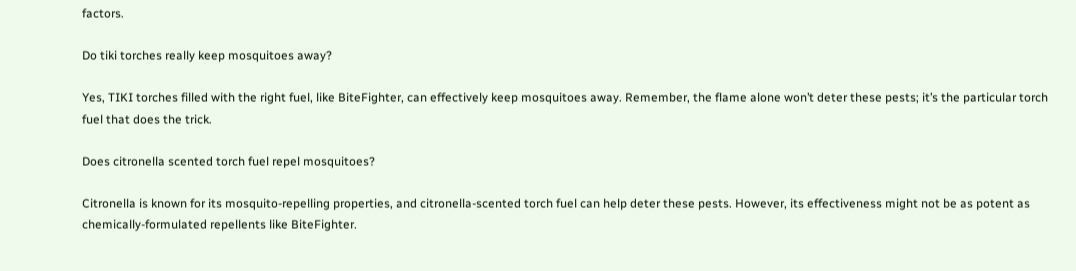factors.

Do tiki torches really keep mosquitoes away?

Yes, TIKI torches filled with the right fuel, like BiteFighter, can effectively keep mosquitoes away. Remember, the flame alone won’t deter these pests; it’s the particular torch fuel that does the trick.

Does citronella scented torch fuel repel mosquitoes?

Citronella is known for its mosquito-repelling properties, and citronella-scented torch fuel can help deter these pests. However, its effectiveness might not be as potent as chemically-formulated repellents like BiteFighter.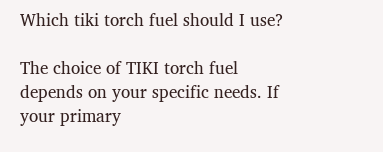Which tiki torch fuel should I use?

The choice of TIKI torch fuel depends on your specific needs. If your primary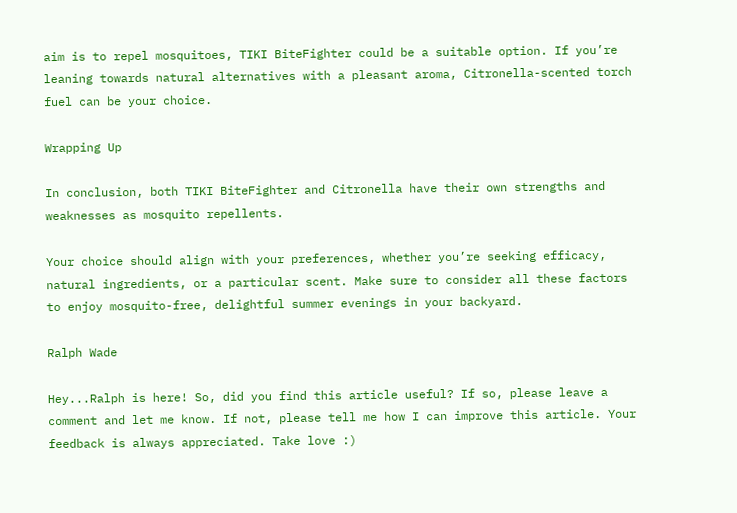aim is to repel mosquitoes, TIKI BiteFighter could be a suitable option. If you’re leaning towards natural alternatives with a pleasant aroma, Citronella-scented torch fuel can be your choice.

Wrapping Up

In conclusion, both TIKI BiteFighter and Citronella have their own strengths and weaknesses as mosquito repellents.

Your choice should align with your preferences, whether you’re seeking efficacy, natural ingredients, or a particular scent. Make sure to consider all these factors to enjoy mosquito-free, delightful summer evenings in your backyard.

Ralph Wade

Hey...Ralph is here! So, did you find this article useful? If so, please leave a comment and let me know. If not, please tell me how I can improve this article. Your feedback is always appreciated. Take love :)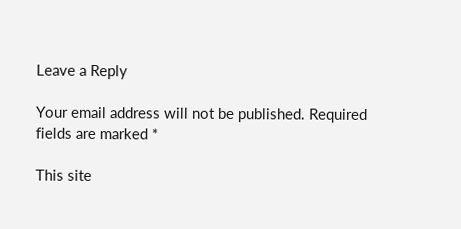Leave a Reply

Your email address will not be published. Required fields are marked *

This site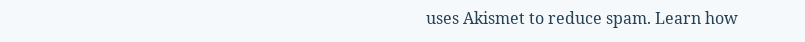uses Akismet to reduce spam. Learn how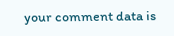your comment data is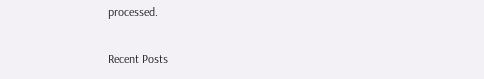processed.

Recent Posts